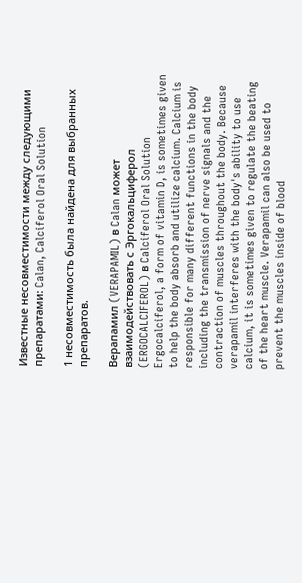Известные несовместимости между следующими препаратами: Calan, Calciferol Oral Solution

1 несовместимость была найдена для выбранных препаратов.

Верапамил (VERAPAMIL) в Calan может взаимодействовать с Эргокальциферол (ERGOCALCIFEROL) в Calciferol Oral Solution
Ergocalciferol, a form of vitamin D, is sometimes given to help the body absorb and utilize calcium. Calcium is responsible for many different functions in the body including the transmission of nerve signals and the contraction of muscles throughout the body. Because verapamil interferes with the body's ability to use calcium, it is sometimes given to regulate the beating of the heart muscle. Verapamil can also be used to prevent the muscles inside of blood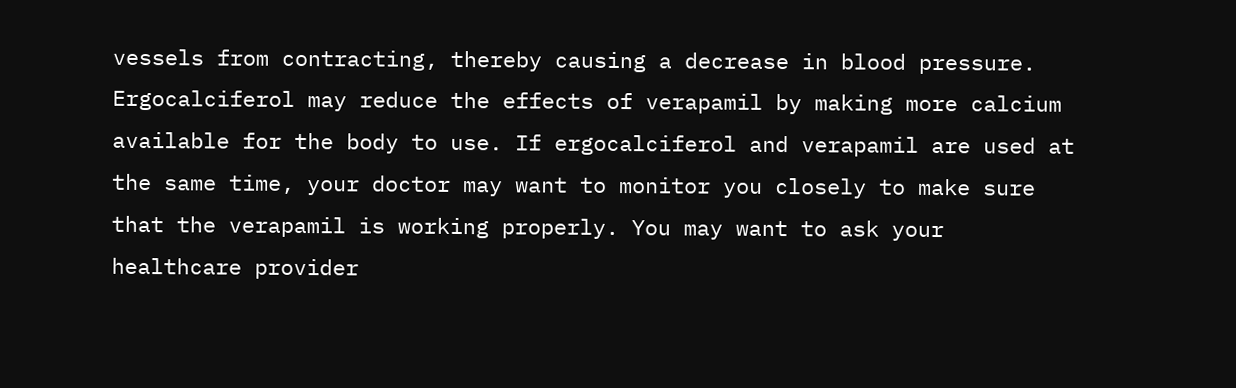vessels from contracting, thereby causing a decrease in blood pressure. Ergocalciferol may reduce the effects of verapamil by making more calcium available for the body to use. If ergocalciferol and verapamil are used at the same time, your doctor may want to monitor you closely to make sure that the verapamil is working properly. You may want to ask your healthcare provider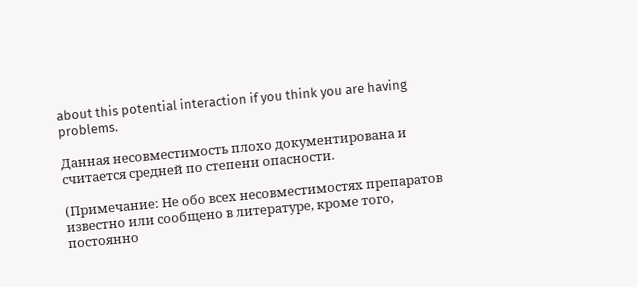about this potential interaction if you think you are having problems.

Данная несовместимость плохо документирована и считается средней по степени опасности.

(Примечание: Не обо всех несовместимостях препаратов известно или сообщено в литературе, кроме того, постоянно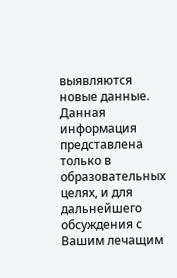выявляются новые данные. Данная информация представлена только в образовательных целях, и для дальнейшего обсуждения с Вашим лечащим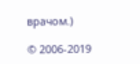врачом.)

© 2006-2019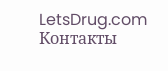LetsDrug.com Контакты